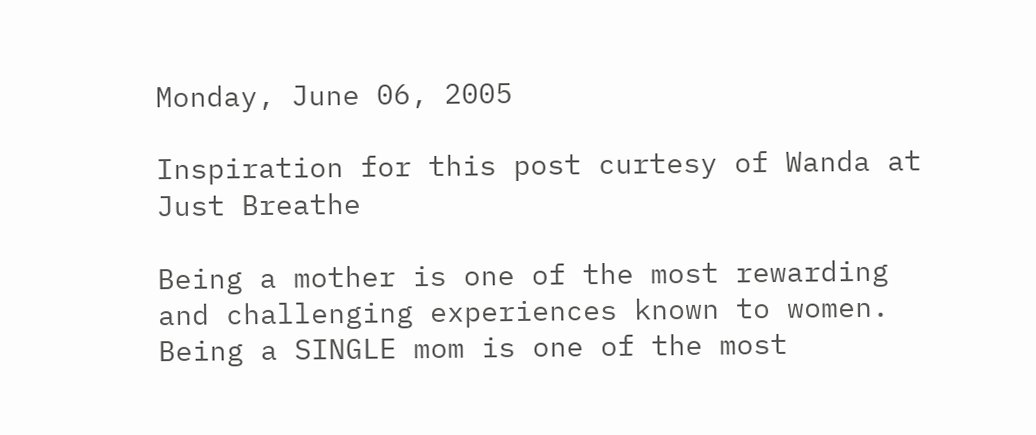Monday, June 06, 2005

Inspiration for this post curtesy of Wanda at Just Breathe

Being a mother is one of the most rewarding and challenging experiences known to women.
Being a SINGLE mom is one of the most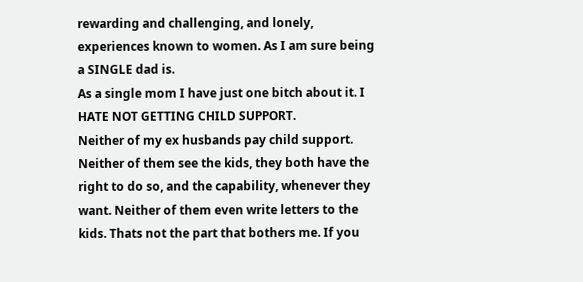rewarding and challenging, and lonely, experiences known to women. As I am sure being a SINGLE dad is.
As a single mom I have just one bitch about it. I HATE NOT GETTING CHILD SUPPORT.
Neither of my ex husbands pay child support. Neither of them see the kids, they both have the right to do so, and the capability, whenever they want. Neither of them even write letters to the kids. Thats not the part that bothers me. If you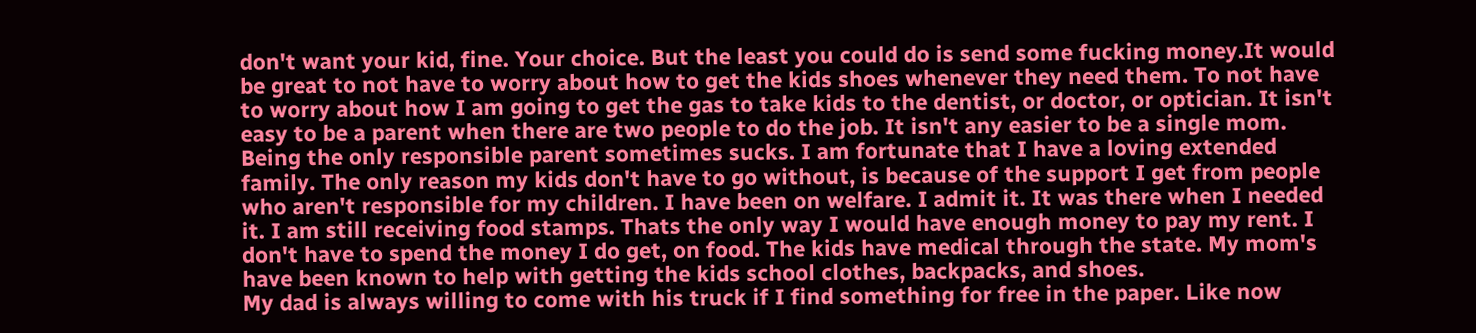don't want your kid, fine. Your choice. But the least you could do is send some fucking money.It would be great to not have to worry about how to get the kids shoes whenever they need them. To not have to worry about how I am going to get the gas to take kids to the dentist, or doctor, or optician. It isn't easy to be a parent when there are two people to do the job. It isn't any easier to be a single mom. Being the only responsible parent sometimes sucks. I am fortunate that I have a loving extended family. The only reason my kids don't have to go without, is because of the support I get from people who aren't responsible for my children. I have been on welfare. I admit it. It was there when I needed it. I am still receiving food stamps. Thats the only way I would have enough money to pay my rent. I don't have to spend the money I do get, on food. The kids have medical through the state. My mom's have been known to help with getting the kids school clothes, backpacks, and shoes.
My dad is always willing to come with his truck if I find something for free in the paper. Like now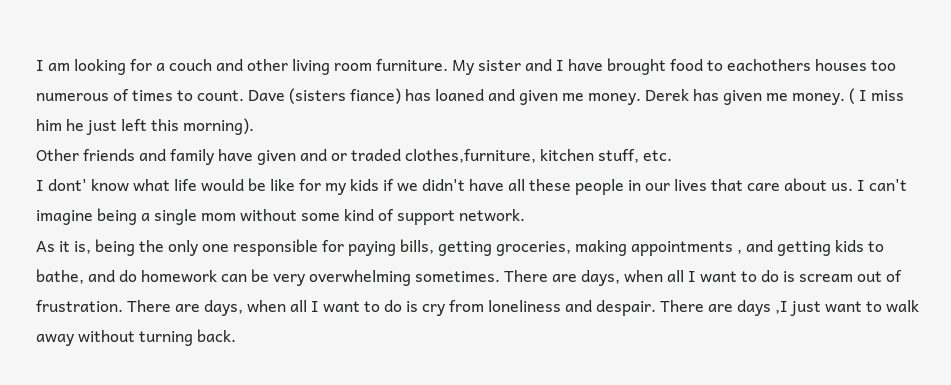I am looking for a couch and other living room furniture. My sister and I have brought food to eachothers houses too numerous of times to count. Dave (sisters fiance) has loaned and given me money. Derek has given me money. ( I miss him he just left this morning).
Other friends and family have given and or traded clothes,furniture, kitchen stuff, etc.
I dont' know what life would be like for my kids if we didn't have all these people in our lives that care about us. I can't imagine being a single mom without some kind of support network.
As it is, being the only one responsible for paying bills, getting groceries, making appointments , and getting kids to bathe, and do homework can be very overwhelming sometimes. There are days, when all I want to do is scream out of frustration. There are days, when all I want to do is cry from loneliness and despair. There are days ,I just want to walk away without turning back.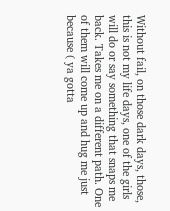Without fail, on those dark days, those, this is not my life days, one of the girls will do or say something that snaps me back. Takes me on a different path. One of them will come up and hug me just because ( ya gotta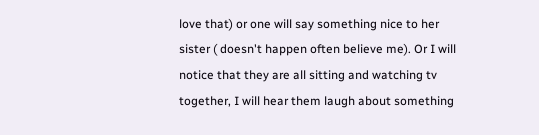love that) or one will say something nice to her sister ( doesn't happen often believe me). Or I will notice that they are all sitting and watching tv together, I will hear them laugh about something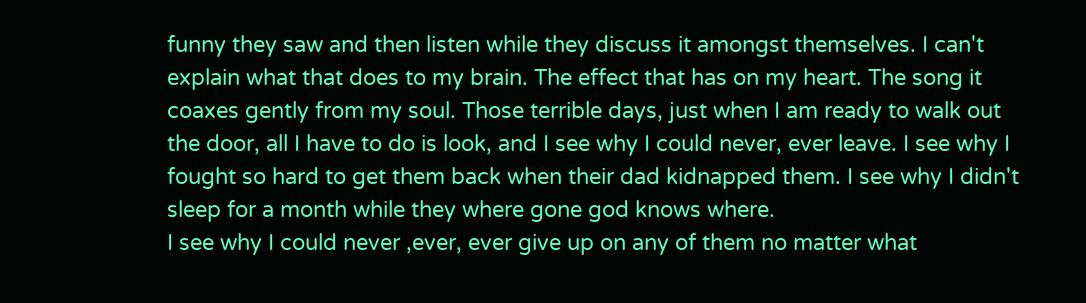funny they saw and then listen while they discuss it amongst themselves. I can't explain what that does to my brain. The effect that has on my heart. The song it coaxes gently from my soul. Those terrible days, just when I am ready to walk out the door, all I have to do is look, and I see why I could never, ever leave. I see why I fought so hard to get them back when their dad kidnapped them. I see why I didn't sleep for a month while they where gone god knows where.
I see why I could never ,ever, ever give up on any of them no matter what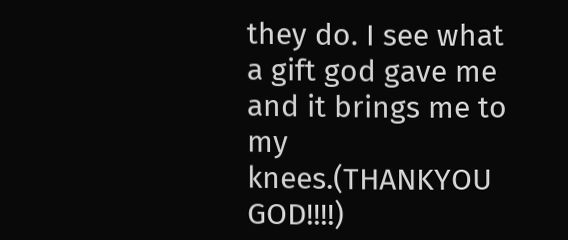they do. I see what a gift god gave me and it brings me to my knees.(THANKYOU GOD!!!!)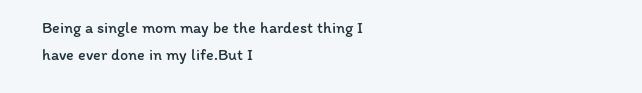Being a single mom may be the hardest thing I have ever done in my life.But I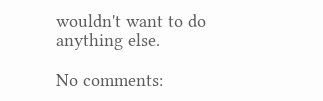wouldn't want to do anything else.

No comments: